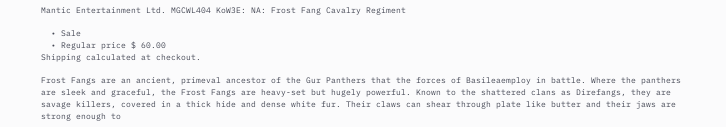Mantic Entertainment Ltd. MGCWL404 KoW3E: NA: Frost Fang Cavalry Regiment

  • Sale
  • Regular price $ 60.00
Shipping calculated at checkout.

Frost Fangs are an ancient, primeval ancestor of the Gur Panthers that the forces of Basileaemploy in battle. Where the panthers are sleek and graceful, the Frost Fangs are heavy-set but hugely powerful. Known to the shattered clans as Direfangs, they are savage killers, covered in a thick hide and dense white fur. Their claws can shear through plate like butter and their jaws are strong enough to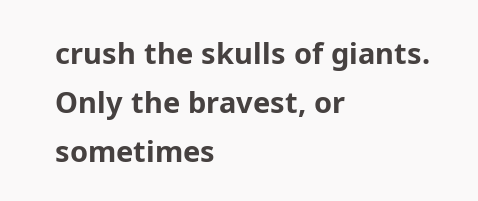crush the skulls of giants. Only the bravest, or sometimes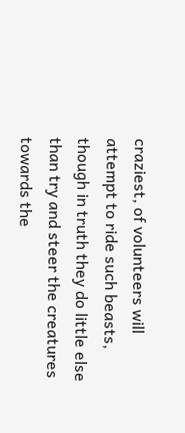craziest, of volunteers will attempt to ride such beasts, though in truth they do little else than try and steer the creatures towards the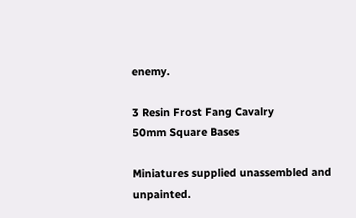enemy.

3 Resin Frost Fang Cavalry
50mm Square Bases

Miniatures supplied unassembled and unpainted.